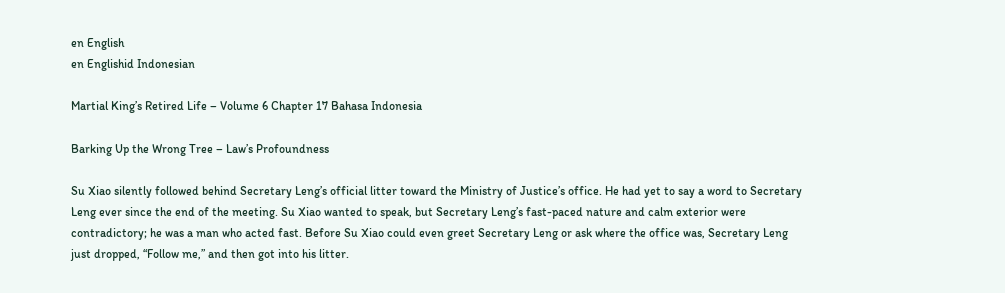en English
en Englishid Indonesian

Martial King’s Retired Life – Volume 6 Chapter 17 Bahasa Indonesia

Barking Up the Wrong Tree – Law’s Profoundness

Su Xiao silently followed behind Secretary Leng’s official litter toward the Ministry of Justice’s office. He had yet to say a word to Secretary Leng ever since the end of the meeting. Su Xiao wanted to speak, but Secretary Leng’s fast-paced nature and calm exterior were contradictory; he was a man who acted fast. Before Su Xiao could even greet Secretary Leng or ask where the office was, Secretary Leng just dropped, “Follow me,” and then got into his litter.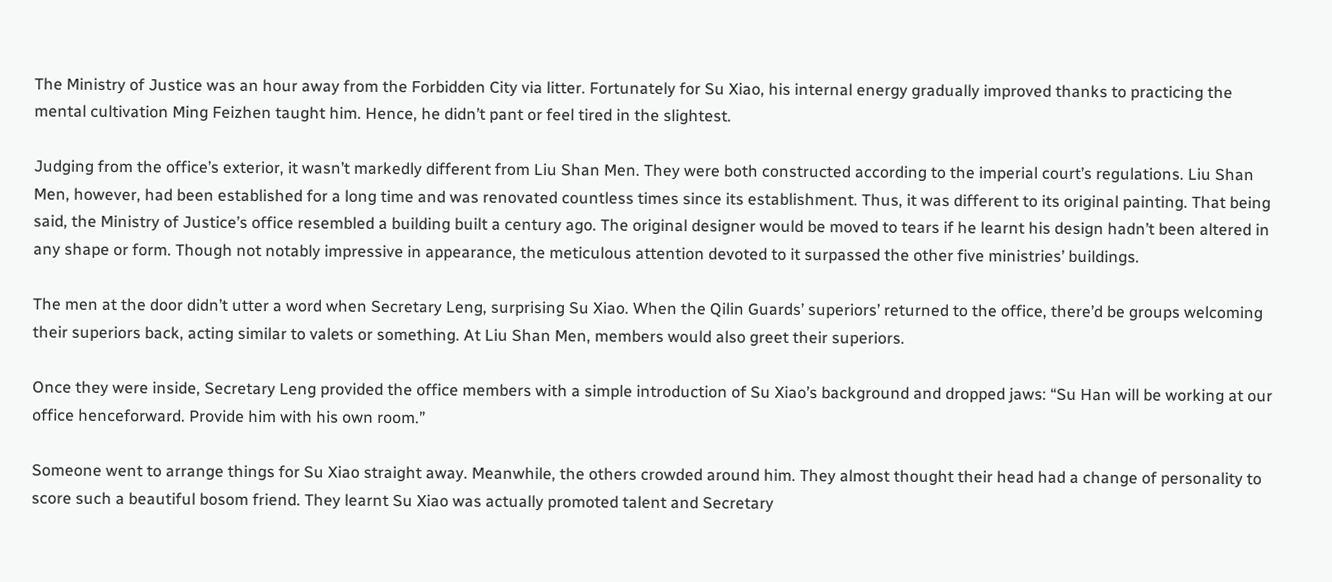The Ministry of Justice was an hour away from the Forbidden City via litter. Fortunately for Su Xiao, his internal energy gradually improved thanks to practicing the mental cultivation Ming Feizhen taught him. Hence, he didn’t pant or feel tired in the slightest.

Judging from the office’s exterior, it wasn’t markedly different from Liu Shan Men. They were both constructed according to the imperial court’s regulations. Liu Shan Men, however, had been established for a long time and was renovated countless times since its establishment. Thus, it was different to its original painting. That being said, the Ministry of Justice’s office resembled a building built a century ago. The original designer would be moved to tears if he learnt his design hadn’t been altered in any shape or form. Though not notably impressive in appearance, the meticulous attention devoted to it surpassed the other five ministries’ buildings.

The men at the door didn’t utter a word when Secretary Leng, surprising Su Xiao. When the Qilin Guards’ superiors’ returned to the office, there’d be groups welcoming their superiors back, acting similar to valets or something. At Liu Shan Men, members would also greet their superiors.

Once they were inside, Secretary Leng provided the office members with a simple introduction of Su Xiao’s background and dropped jaws: “Su Han will be working at our office henceforward. Provide him with his own room.”

Someone went to arrange things for Su Xiao straight away. Meanwhile, the others crowded around him. They almost thought their head had a change of personality to score such a beautiful bosom friend. They learnt Su Xiao was actually promoted talent and Secretary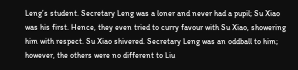Leng’s student. Secretary Leng was a loner and never had a pupil; Su Xiao was his first. Hence, they even tried to curry favour with Su Xiao, showering him with respect. Su Xiao shivered. Secretary Leng was an oddball to him; however, the others were no different to Liu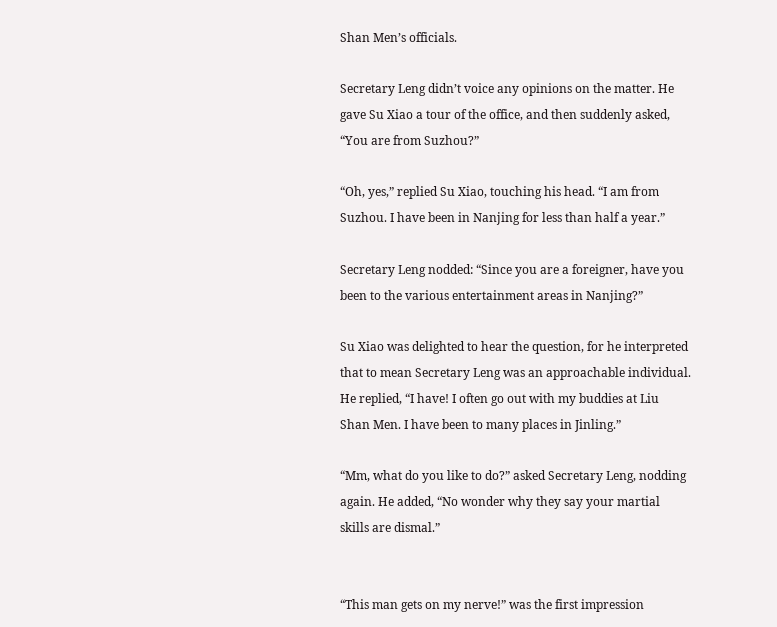Shan Men’s officials.

Secretary Leng didn’t voice any opinions on the matter. He gave Su Xiao a tour of the office, and then suddenly asked, “You are from Suzhou?”

“Oh, yes,” replied Su Xiao, touching his head. “I am from Suzhou. I have been in Nanjing for less than half a year.”

Secretary Leng nodded: “Since you are a foreigner, have you been to the various entertainment areas in Nanjing?”

Su Xiao was delighted to hear the question, for he interpreted that to mean Secretary Leng was an approachable individual. He replied, “I have! I often go out with my buddies at Liu Shan Men. I have been to many places in Jinling.”

“Mm, what do you like to do?” asked Secretary Leng, nodding again. He added, “No wonder why they say your martial skills are dismal.”


“This man gets on my nerve!” was the first impression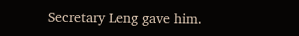Secretary Leng gave him.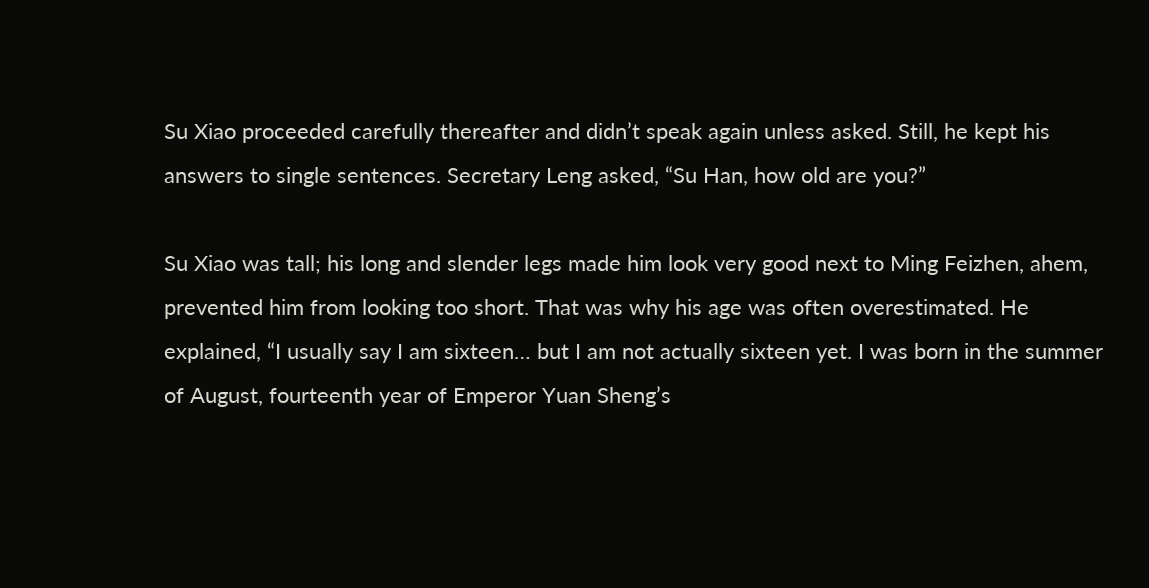Su Xiao proceeded carefully thereafter and didn’t speak again unless asked. Still, he kept his answers to single sentences. Secretary Leng asked, “Su Han, how old are you?”

Su Xiao was tall; his long and slender legs made him look very good next to Ming Feizhen, ahem, prevented him from looking too short. That was why his age was often overestimated. He explained, “I usually say I am sixteen… but I am not actually sixteen yet. I was born in the summer of August, fourteenth year of Emperor Yuan Sheng’s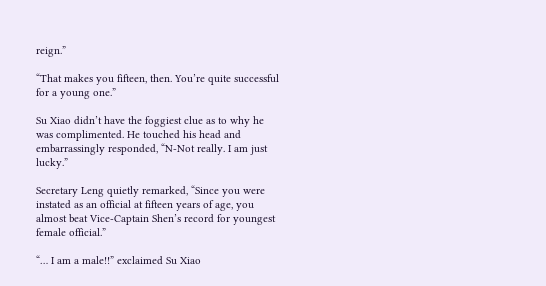reign.”

“That makes you fifteen, then. You’re quite successful for a young one.”

Su Xiao didn’t have the foggiest clue as to why he was complimented. He touched his head and embarrassingly responded, “N-Not really. I am just lucky.”

Secretary Leng quietly remarked, “Since you were instated as an official at fifteen years of age, you almost beat Vice-Captain Shen’s record for youngest female official.”

“… I am a male!!” exclaimed Su Xiao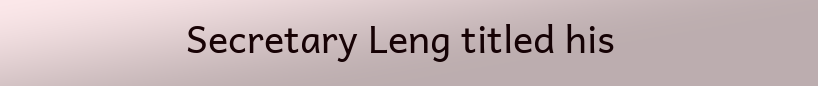Secretary Leng titled his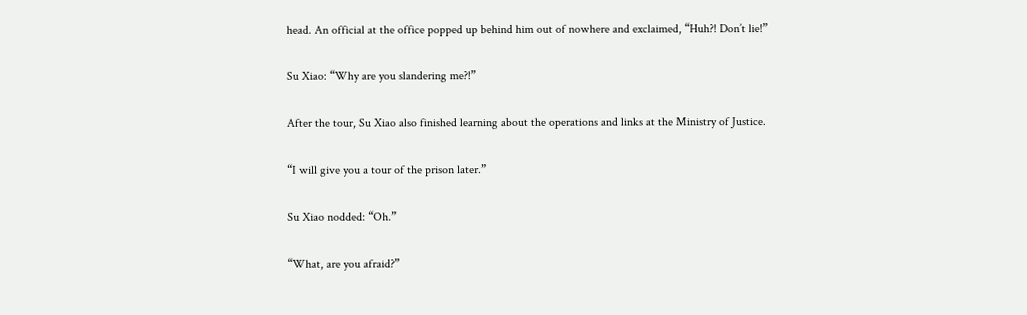head. An official at the office popped up behind him out of nowhere and exclaimed, “Huh?! Don’t lie!”

Su Xiao: “Why are you slandering me?!”

After the tour, Su Xiao also finished learning about the operations and links at the Ministry of Justice.

“I will give you a tour of the prison later.”

Su Xiao nodded: “Oh.”

“What, are you afraid?”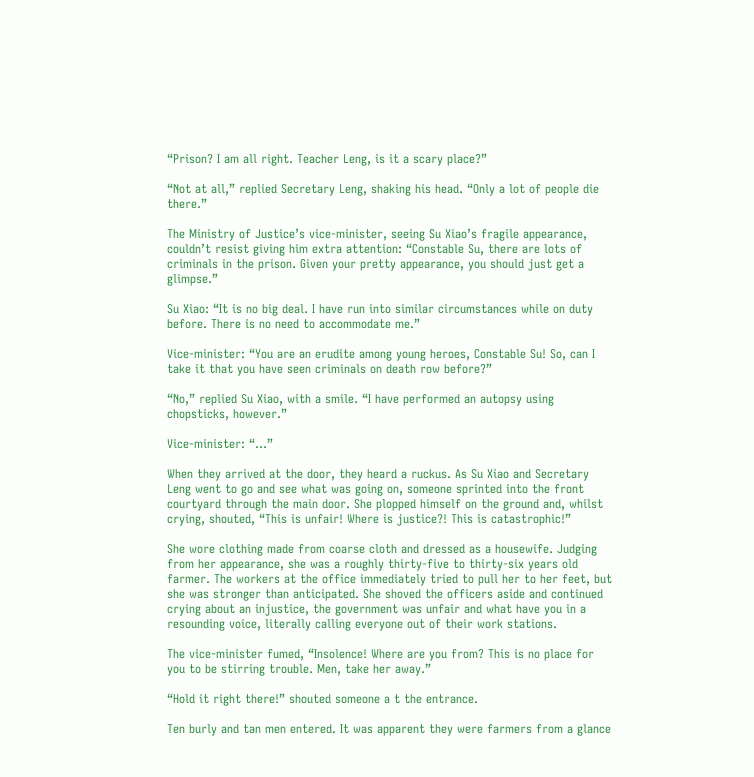“Prison? I am all right. Teacher Leng, is it a scary place?”

“Not at all,” replied Secretary Leng, shaking his head. “Only a lot of people die there.”

The Ministry of Justice’s vice-minister, seeing Su Xiao’s fragile appearance, couldn’t resist giving him extra attention: “Constable Su, there are lots of criminals in the prison. Given your pretty appearance, you should just get a glimpse.”

Su Xiao: “It is no big deal. I have run into similar circumstances while on duty before. There is no need to accommodate me.”

Vice-minister: “You are an erudite among young heroes, Constable Su! So, can I take it that you have seen criminals on death row before?”

“No,” replied Su Xiao, with a smile. “I have performed an autopsy using chopsticks, however.”

Vice-minister: “…”

When they arrived at the door, they heard a ruckus. As Su Xiao and Secretary Leng went to go and see what was going on, someone sprinted into the front courtyard through the main door. She plopped himself on the ground and, whilst crying, shouted, “This is unfair! Where is justice?! This is catastrophic!”

She wore clothing made from coarse cloth and dressed as a housewife. Judging from her appearance, she was a roughly thirty-five to thirty-six years old farmer. The workers at the office immediately tried to pull her to her feet, but she was stronger than anticipated. She shoved the officers aside and continued crying about an injustice, the government was unfair and what have you in a resounding voice, literally calling everyone out of their work stations.

The vice-minister fumed, “Insolence! Where are you from? This is no place for you to be stirring trouble. Men, take her away.”

“Hold it right there!” shouted someone a t the entrance.

Ten burly and tan men entered. It was apparent they were farmers from a glance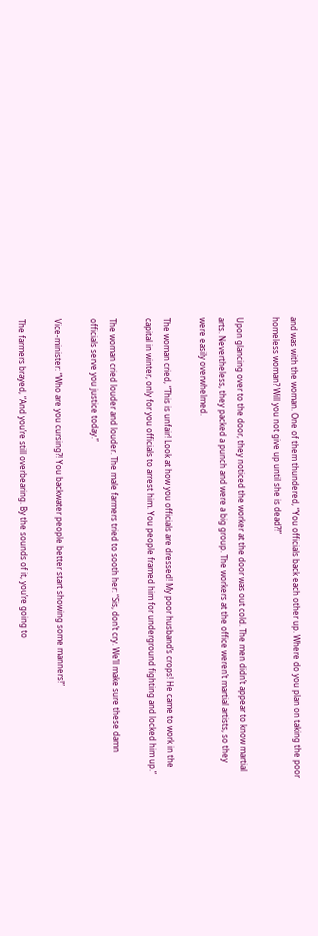and was with the woman. One of them thundered, “You officials back each other up. Where do you plan on taking the poor homeless woman? Will you not give up until she is dead?!”

Upon glancing over to the door, they noticed the worker at the door was out cold. The men didn’t appear to know martial arts. Nevertheless, they packed a punch and were a big group. The workers at the office weren’t martial artists, so they were easily overwhelmed.

The woman cried, “This is unfair! Look at how you officials are dressed! My poor husband’s crops! He came to work in the capital in winter, only for you officials to arrest him. You people framed him for underground fighting and locked him up.”

The woman cried louder and louder. The male farmers tried to sooth her: “Sis, don’t cry. We’ll make sure these damn officials serve you justice today.”

Vice-minister: “Who are you cursing?! You backwater people better start showing some manners!”

The farmers brayed, “And you’re still overbearing. By the sounds of it, you’re going to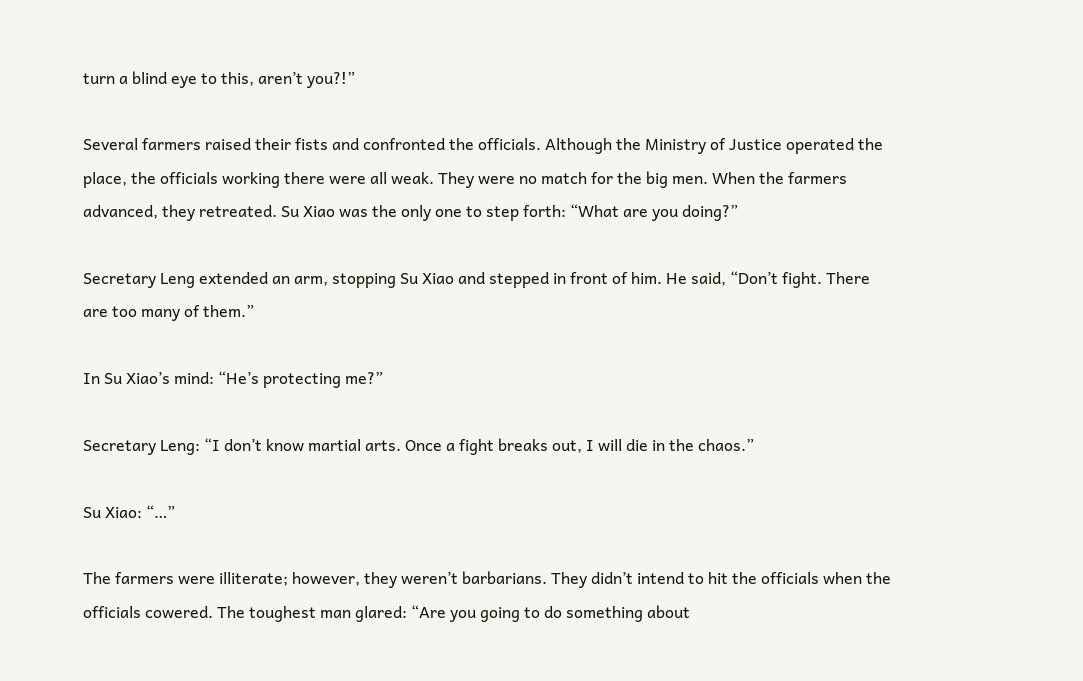turn a blind eye to this, aren’t you?!”

Several farmers raised their fists and confronted the officials. Although the Ministry of Justice operated the place, the officials working there were all weak. They were no match for the big men. When the farmers advanced, they retreated. Su Xiao was the only one to step forth: “What are you doing?”

Secretary Leng extended an arm, stopping Su Xiao and stepped in front of him. He said, “Don’t fight. There are too many of them.”

In Su Xiao’s mind: “He’s protecting me?”

Secretary Leng: “I don’t know martial arts. Once a fight breaks out, I will die in the chaos.”

Su Xiao: “…”

The farmers were illiterate; however, they weren’t barbarians. They didn’t intend to hit the officials when the officials cowered. The toughest man glared: “Are you going to do something about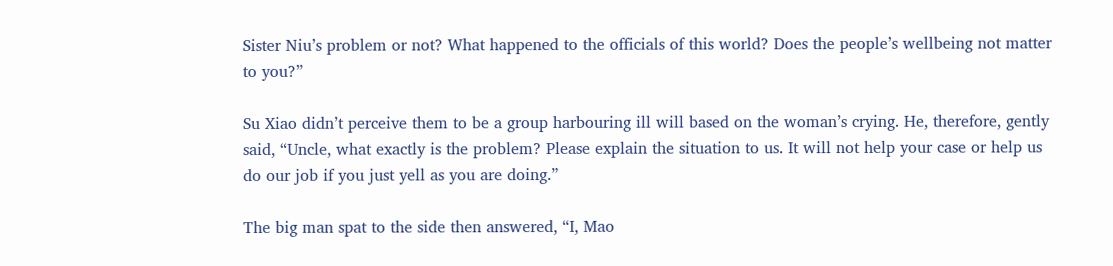Sister Niu’s problem or not? What happened to the officials of this world? Does the people’s wellbeing not matter to you?”

Su Xiao didn’t perceive them to be a group harbouring ill will based on the woman’s crying. He, therefore, gently said, “Uncle, what exactly is the problem? Please explain the situation to us. It will not help your case or help us do our job if you just yell as you are doing.”

The big man spat to the side then answered, “I, Mao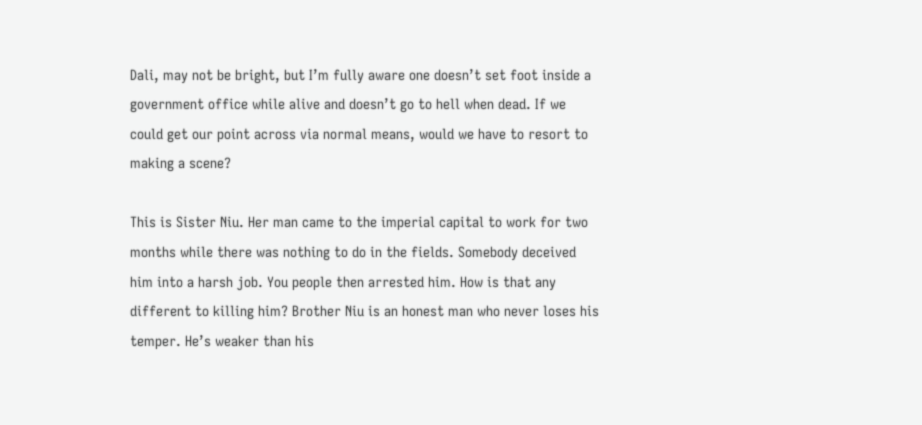Dali, may not be bright, but I’m fully aware one doesn’t set foot inside a government office while alive and doesn’t go to hell when dead. If we could get our point across via normal means, would we have to resort to making a scene?

This is Sister Niu. Her man came to the imperial capital to work for two months while there was nothing to do in the fields. Somebody deceived him into a harsh job. You people then arrested him. How is that any different to killing him? Brother Niu is an honest man who never loses his temper. He’s weaker than his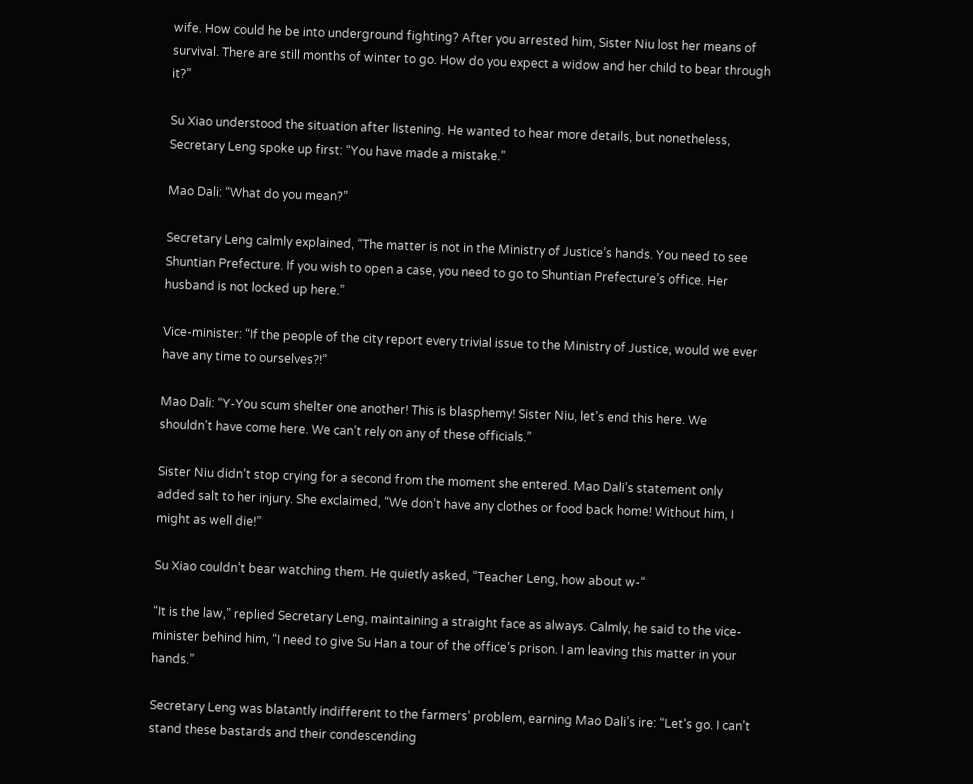wife. How could he be into underground fighting? After you arrested him, Sister Niu lost her means of survival. There are still months of winter to go. How do you expect a widow and her child to bear through it?”

Su Xiao understood the situation after listening. He wanted to hear more details, but nonetheless, Secretary Leng spoke up first: “You have made a mistake.”

Mao Dali: “What do you mean?”

Secretary Leng calmly explained, “The matter is not in the Ministry of Justice’s hands. You need to see Shuntian Prefecture. If you wish to open a case, you need to go to Shuntian Prefecture’s office. Her husband is not locked up here.”

Vice-minister: “If the people of the city report every trivial issue to the Ministry of Justice, would we ever have any time to ourselves?!”

Mao Dali: “Y-You scum shelter one another! This is blasphemy! Sister Niu, let’s end this here. We shouldn’t have come here. We can’t rely on any of these officials.”

Sister Niu didn’t stop crying for a second from the moment she entered. Mao Dali’s statement only added salt to her injury. She exclaimed, “We don’t have any clothes or food back home! Without him, I might as well die!”

Su Xiao couldn’t bear watching them. He quietly asked, “Teacher Leng, how about w-“

“It is the law,” replied Secretary Leng, maintaining a straight face as always. Calmly, he said to the vice-minister behind him, “I need to give Su Han a tour of the office’s prison. I am leaving this matter in your hands.”

Secretary Leng was blatantly indifferent to the farmers’ problem, earning Mao Dali’s ire: “Let’s go. I can’t stand these bastards and their condescending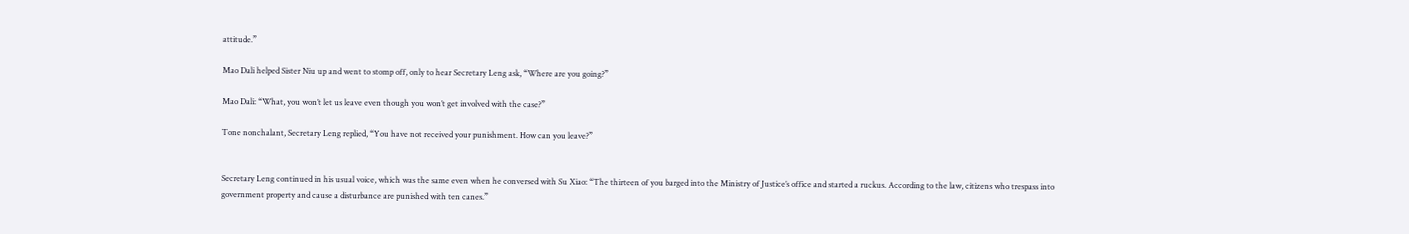attitude.”

Mao Dali helped Sister Niu up and went to stomp off, only to hear Secretary Leng ask, “Where are you going?”

Mao Dali: “What, you won’t let us leave even though you won’t get involved with the case?”

Tone nonchalant, Secretary Leng replied, “You have not received your punishment. How can you leave?”


Secretary Leng continued in his usual voice, which was the same even when he conversed with Su Xiao: “The thirteen of you barged into the Ministry of Justice’s office and started a ruckus. According to the law, citizens who trespass into government property and cause a disturbance are punished with ten canes.”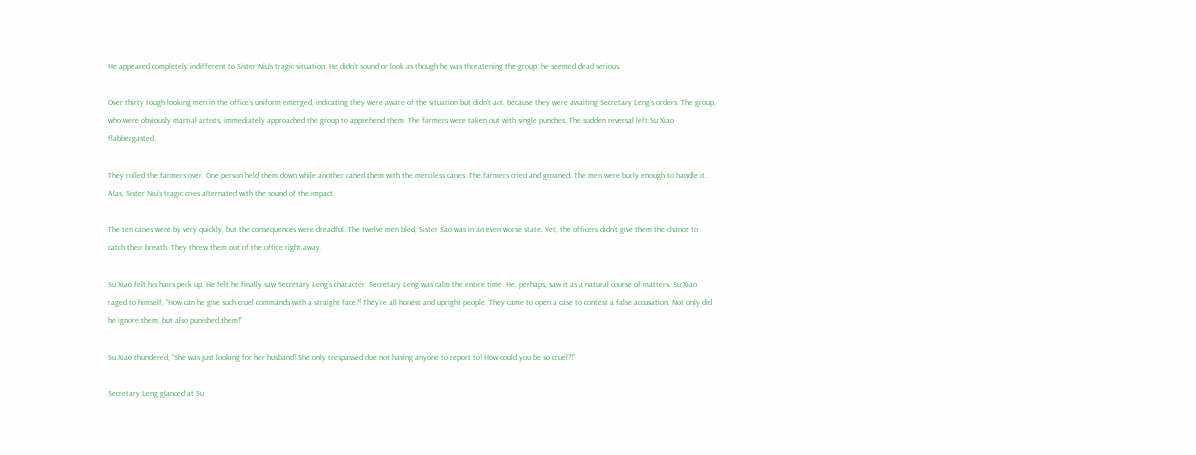He appeared completely indifferent to Sister Niu’s tragic situation. He didn’t sound or look as though he was threatening the group; he seemed dead serious.

Over thirty tough-looking men in the office’s uniform emerged, indicating they were aware of the situation but didn’t act, because they were awaiting Secretary Leng’s orders. The group, who were obviously martial artists, immediately approached the group to apprehend them. The farmers were taken out with single punches. The sudden reversal left Su Xiao flabbergasted.

They rolled the farmers over. One person held them down while another caned them with the merciless canes. The farmers cried and groaned. The men were burly enough to handle it. Alas, Sister Niu’s tragic cries alternated with the sound of the impact.

The ten canes went by very quickly, but the consequences were dreadful. The twelve men bled; Sister Sao was in an even worse state. Yet, the officers didn’t give them the chance to catch their breath. They threw them out of the office right away.

Su Xiao felt his hairs perk up. He felt he finally saw Secretary Leng’s character. Secretary Leng was calm the entire time. He, perhaps, saw it as a natural course of matters. Su Xiao raged to himself, “How can he give such cruel commands with a straight face?! They’re all honest and upright people. They came to open a case to contest a false accusation. Not only did he ignore them, but also punished them!”

Su Xiao thundered, “She was just looking for her husband! She only trespassed due not having anyone to report to! How could you be so cruel?!”

Secretary Leng glanced at Su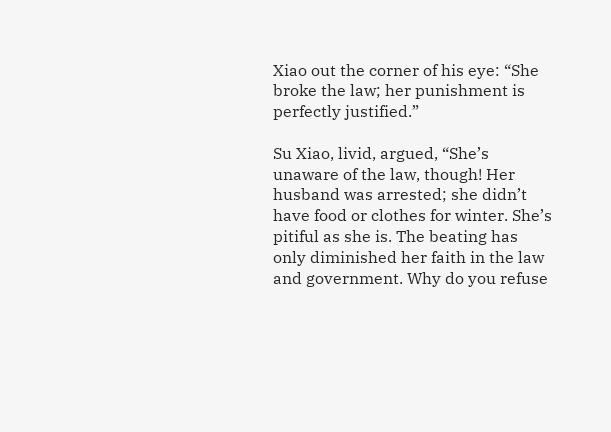Xiao out the corner of his eye: “She broke the law; her punishment is perfectly justified.”

Su Xiao, livid, argued, “She’s unaware of the law, though! Her husband was arrested; she didn’t have food or clothes for winter. She’s pitiful as she is. The beating has only diminished her faith in the law and government. Why do you refuse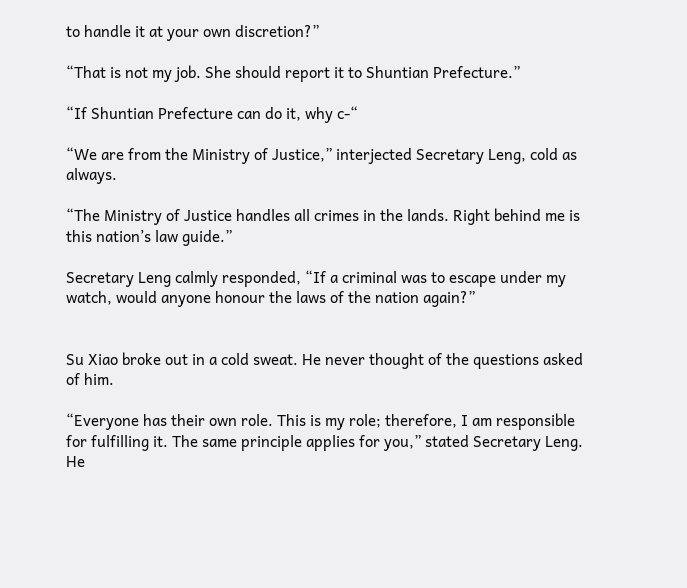to handle it at your own discretion?”

“That is not my job. She should report it to Shuntian Prefecture.”

“If Shuntian Prefecture can do it, why c-“

“We are from the Ministry of Justice,” interjected Secretary Leng, cold as always.

“The Ministry of Justice handles all crimes in the lands. Right behind me is this nation’s law guide.”

Secretary Leng calmly responded, “If a criminal was to escape under my watch, would anyone honour the laws of the nation again?”


Su Xiao broke out in a cold sweat. He never thought of the questions asked of him.

“Everyone has their own role. This is my role; therefore, I am responsible for fulfilling it. The same principle applies for you,” stated Secretary Leng. He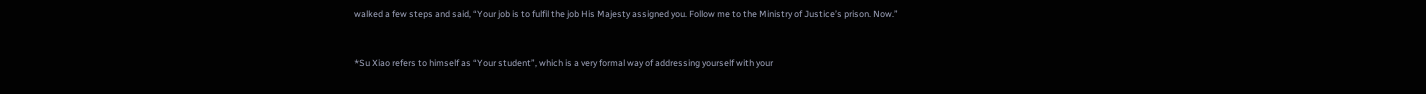walked a few steps and said, “Your job is to fulfil the job His Majesty assigned you. Follow me to the Ministry of Justice’s prison. Now.”


*Su Xiao refers to himself as “Your student”, which is a very formal way of addressing yourself with your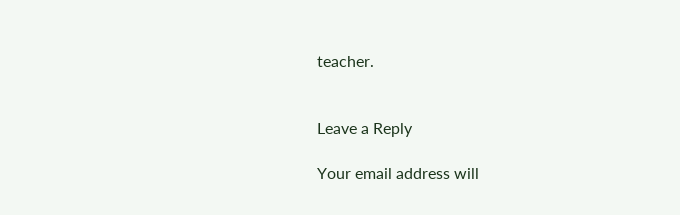teacher.


Leave a Reply

Your email address will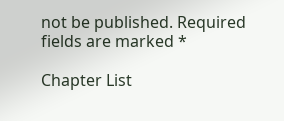not be published. Required fields are marked *

Chapter List